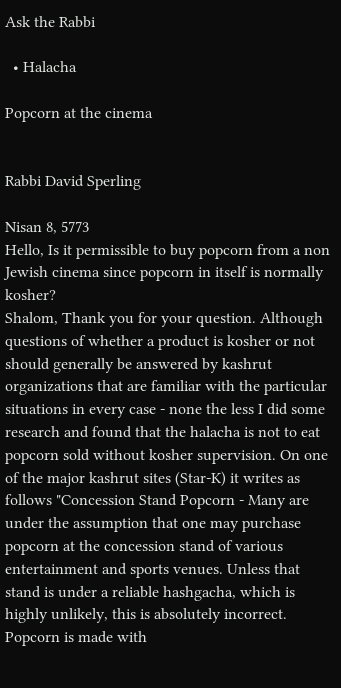Ask the Rabbi

  • Halacha

Popcorn at the cinema


Rabbi David Sperling

Nisan 8, 5773
Hello, Is it permissible to buy popcorn from a non Jewish cinema since popcorn in itself is normally kosher?
Shalom, Thank you for your question. Although questions of whether a product is kosher or not should generally be answered by kashrut organizations that are familiar with the particular situations in every case - none the less I did some research and found that the halacha is not to eat popcorn sold without kosher supervision. On one of the major kashrut sites (Star-K) it writes as follows "Concession Stand Popcorn - Many are under the assumption that one may purchase popcorn at the concession stand of various entertainment and sports venues. Unless that stand is under a reliable hashgacha, which is highly unlikely, this is absolutely incorrect. Popcorn is made with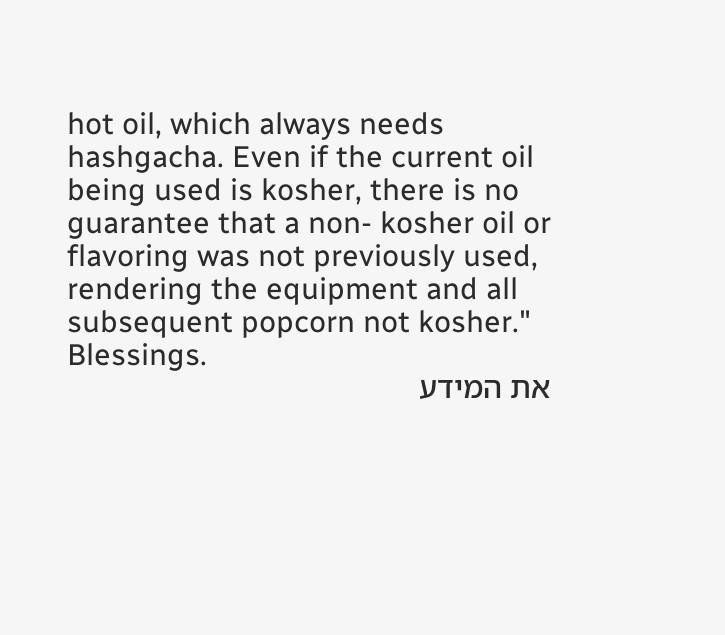hot oil, which always needs hashgacha. Even if the current oil being used is kosher, there is no guarantee that a non- kosher oil or flavoring was not previously used, rendering the equipment and all subsequent popcorn not kosher." Blessings.
את המידע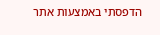הדפסתי באמצעות אתר